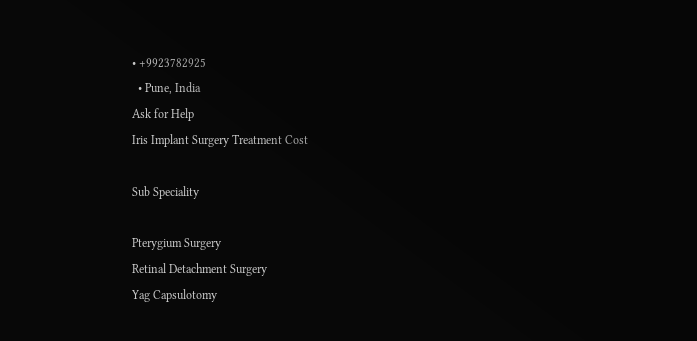• +9923782925
  • Pune, India
Ask for Help
Iris Implant Surgery Treatment Cost

Sub Speciality

Pterygium Surgery
Retinal Detachment Surgery
Yag Capsulotomy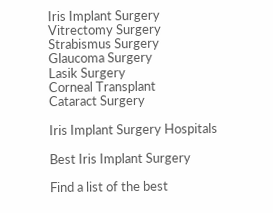Iris Implant Surgery
Vitrectomy Surgery
Strabismus Surgery
Glaucoma Surgery
Lasik Surgery
Corneal Transplant
Cataract Surgery

Iris Implant Surgery Hospitals

Best Iris Implant Surgery

Find a list of the best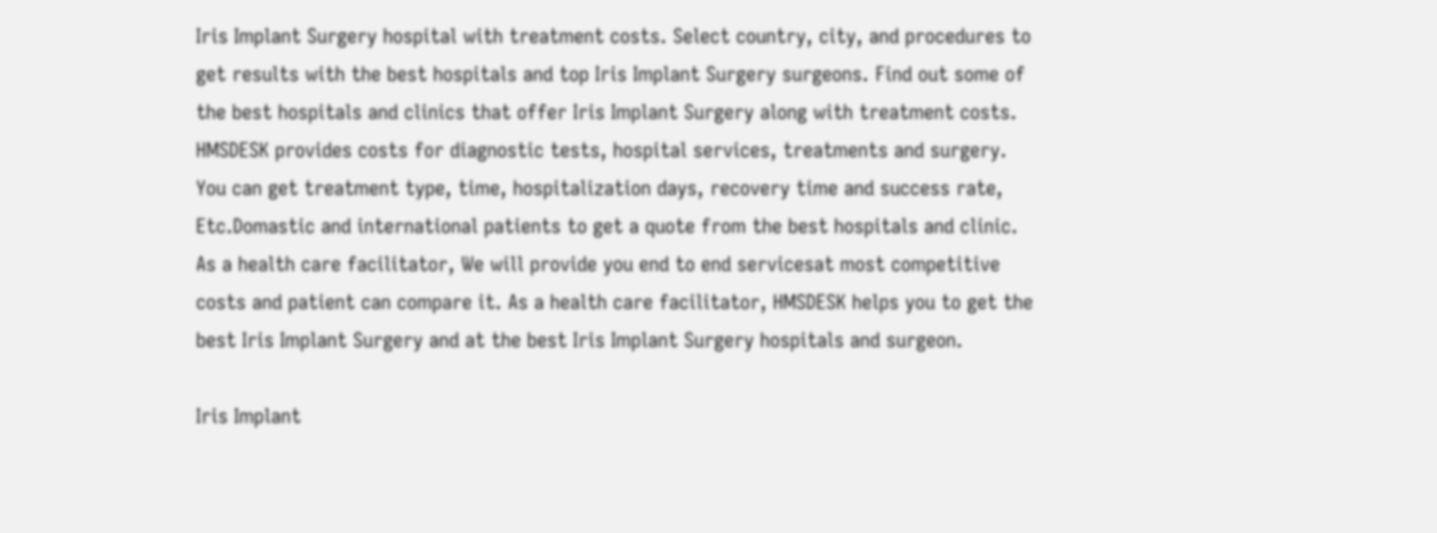Iris Implant Surgery hospital with treatment costs. Select country, city, and procedures to get results with the best hospitals and top Iris Implant Surgery surgeons. Find out some of the best hospitals and clinics that offer Iris Implant Surgery along with treatment costs. HMSDESK provides costs for diagnostic tests, hospital services, treatments and surgery. You can get treatment type, time, hospitalization days, recovery time and success rate, Etc.Domastic and international patients to get a quote from the best hospitals and clinic. As a health care facilitator, We will provide you end to end servicesat most competitive costs and patient can compare it. As a health care facilitator, HMSDESK helps you to get the best Iris Implant Surgery and at the best Iris Implant Surgery hospitals and surgeon.

Iris Implant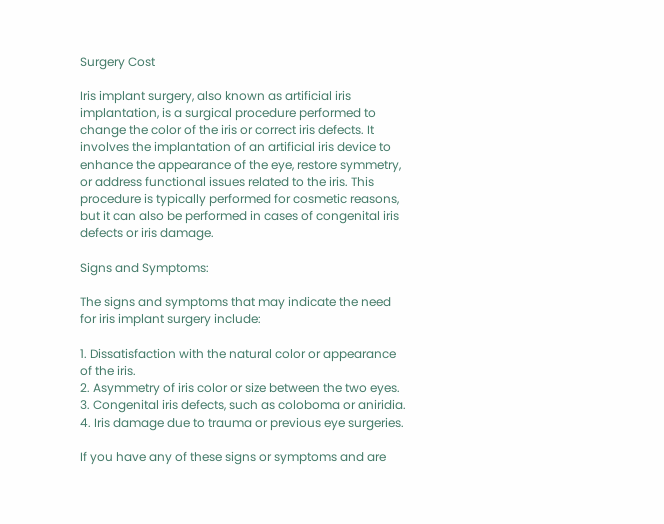Surgery Cost

Iris implant surgery, also known as artificial iris implantation, is a surgical procedure performed to change the color of the iris or correct iris defects. It involves the implantation of an artificial iris device to enhance the appearance of the eye, restore symmetry, or address functional issues related to the iris. This procedure is typically performed for cosmetic reasons, but it can also be performed in cases of congenital iris defects or iris damage.

Signs and Symptoms:

The signs and symptoms that may indicate the need for iris implant surgery include:

1. Dissatisfaction with the natural color or appearance of the iris.
2. Asymmetry of iris color or size between the two eyes.
3. Congenital iris defects, such as coloboma or aniridia.
4. Iris damage due to trauma or previous eye surgeries.

If you have any of these signs or symptoms and are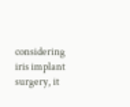considering iris implant surgery, it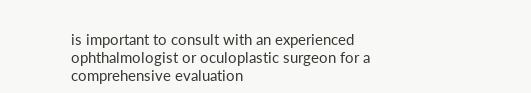is important to consult with an experienced ophthalmologist or oculoplastic surgeon for a comprehensive evaluation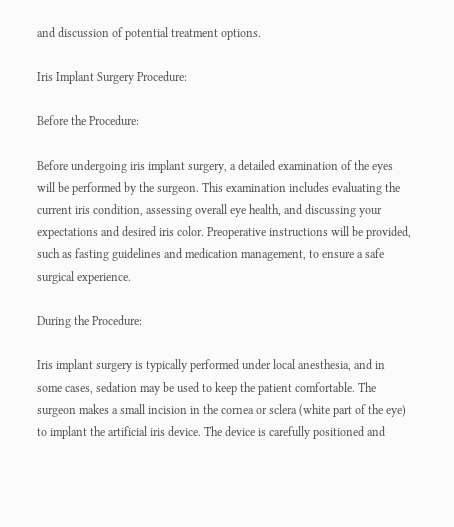and discussion of potential treatment options.

Iris Implant Surgery Procedure:

Before the Procedure:

Before undergoing iris implant surgery, a detailed examination of the eyes will be performed by the surgeon. This examination includes evaluating the current iris condition, assessing overall eye health, and discussing your expectations and desired iris color. Preoperative instructions will be provided, such as fasting guidelines and medication management, to ensure a safe surgical experience.

During the Procedure:

Iris implant surgery is typically performed under local anesthesia, and in some cases, sedation may be used to keep the patient comfortable. The surgeon makes a small incision in the cornea or sclera (white part of the eye) to implant the artificial iris device. The device is carefully positioned and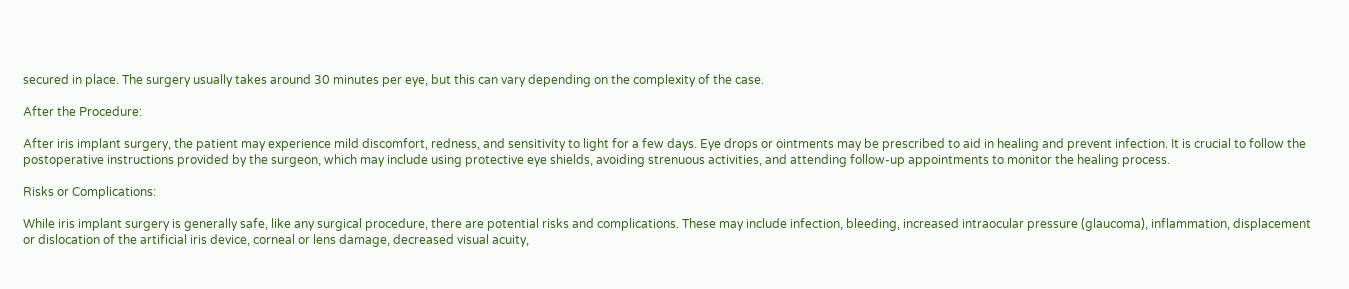secured in place. The surgery usually takes around 30 minutes per eye, but this can vary depending on the complexity of the case.

After the Procedure:

After iris implant surgery, the patient may experience mild discomfort, redness, and sensitivity to light for a few days. Eye drops or ointments may be prescribed to aid in healing and prevent infection. It is crucial to follow the postoperative instructions provided by the surgeon, which may include using protective eye shields, avoiding strenuous activities, and attending follow-up appointments to monitor the healing process.

Risks or Complications:

While iris implant surgery is generally safe, like any surgical procedure, there are potential risks and complications. These may include infection, bleeding, increased intraocular pressure (glaucoma), inflammation, displacement or dislocation of the artificial iris device, corneal or lens damage, decreased visual acuity,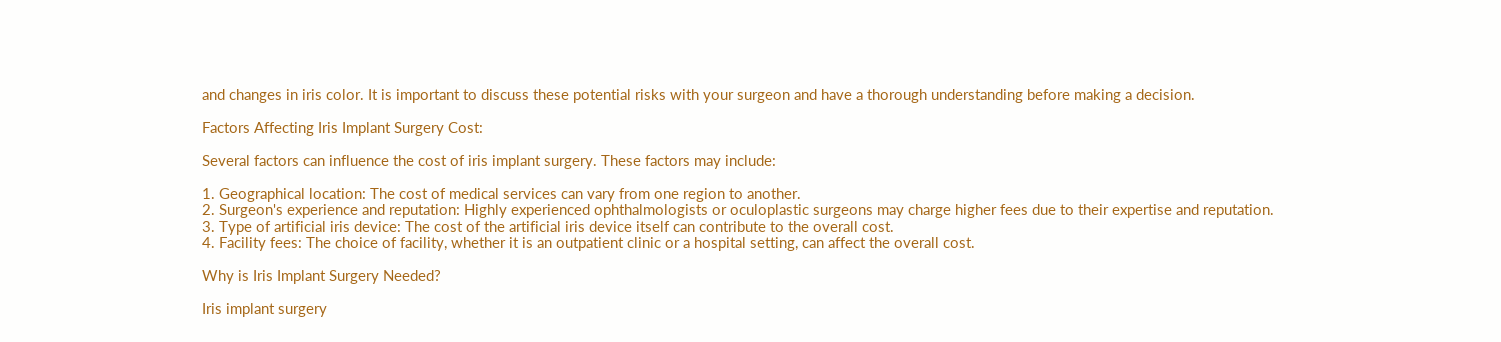and changes in iris color. It is important to discuss these potential risks with your surgeon and have a thorough understanding before making a decision.

Factors Affecting Iris Implant Surgery Cost:

Several factors can influence the cost of iris implant surgery. These factors may include:

1. Geographical location: The cost of medical services can vary from one region to another.
2. Surgeon's experience and reputation: Highly experienced ophthalmologists or oculoplastic surgeons may charge higher fees due to their expertise and reputation.
3. Type of artificial iris device: The cost of the artificial iris device itself can contribute to the overall cost.
4. Facility fees: The choice of facility, whether it is an outpatient clinic or a hospital setting, can affect the overall cost.

Why is Iris Implant Surgery Needed?

Iris implant surgery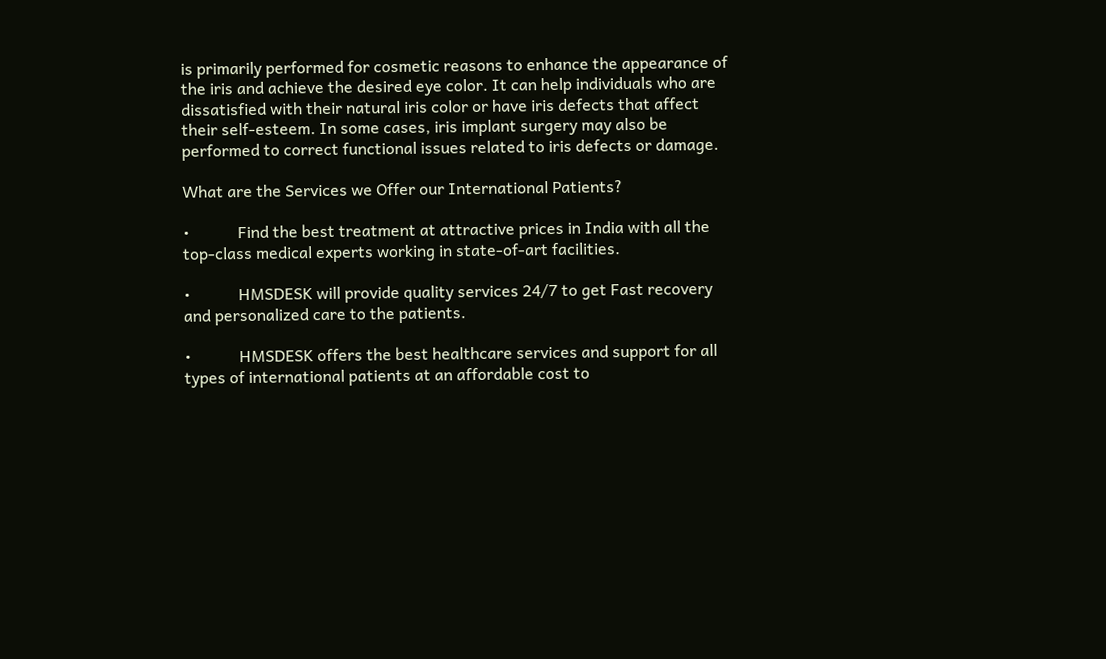is primarily performed for cosmetic reasons to enhance the appearance of the iris and achieve the desired eye color. It can help individuals who are dissatisfied with their natural iris color or have iris defects that affect their self-esteem. In some cases, iris implant surgery may also be performed to correct functional issues related to iris defects or damage.

What are the Services we Offer our International Patients?

•            Find the best treatment at attractive prices in India with all the top-class medical experts working in state-of-art facilities.

•            HMSDESK will provide quality services 24/7 to get Fast recovery and personalized care to the patients.

•            HMSDESK offers the best healthcare services and support for all types of international patients at an affordable cost to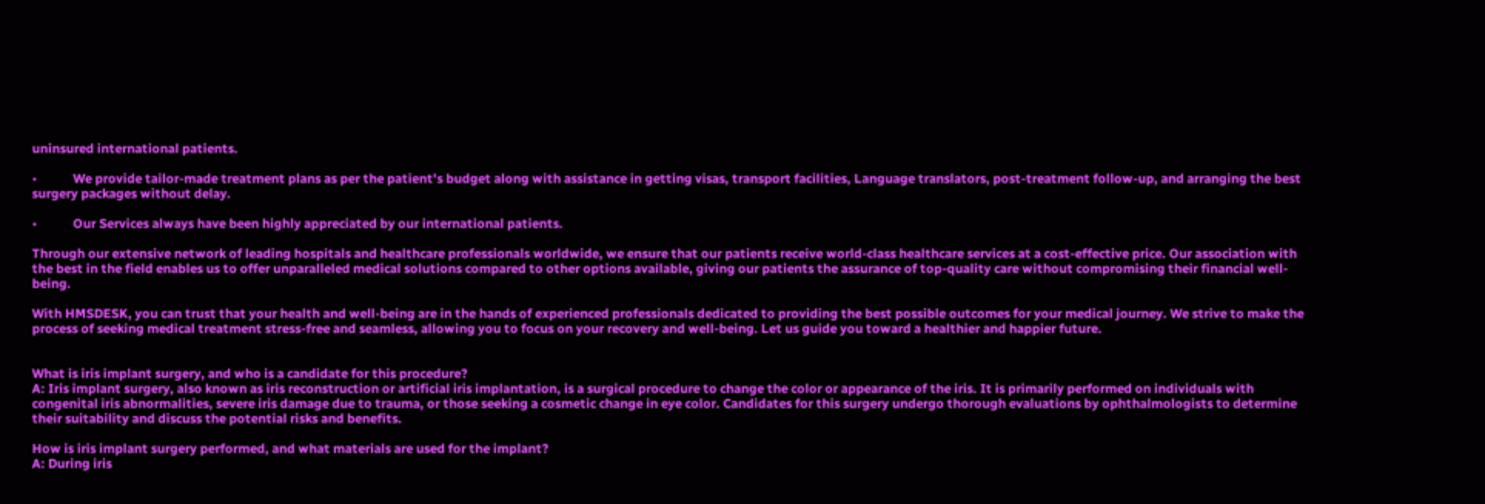uninsured international patients.

•            We provide tailor-made treatment plans as per the patient's budget along with assistance in getting visas, transport facilities, Language translators, post-treatment follow-up, and arranging the best surgery packages without delay.

•            Our Services always have been highly appreciated by our international patients.

Through our extensive network of leading hospitals and healthcare professionals worldwide, we ensure that our patients receive world-class healthcare services at a cost-effective price. Our association with the best in the field enables us to offer unparalleled medical solutions compared to other options available, giving our patients the assurance of top-quality care without compromising their financial well-being.

With HMSDESK, you can trust that your health and well-being are in the hands of experienced professionals dedicated to providing the best possible outcomes for your medical journey. We strive to make the process of seeking medical treatment stress-free and seamless, allowing you to focus on your recovery and well-being. Let us guide you toward a healthier and happier future.


What is iris implant surgery, and who is a candidate for this procedure?
A: Iris implant surgery, also known as iris reconstruction or artificial iris implantation, is a surgical procedure to change the color or appearance of the iris. It is primarily performed on individuals with congenital iris abnormalities, severe iris damage due to trauma, or those seeking a cosmetic change in eye color. Candidates for this surgery undergo thorough evaluations by ophthalmologists to determine their suitability and discuss the potential risks and benefits.

How is iris implant surgery performed, and what materials are used for the implant?
A: During iris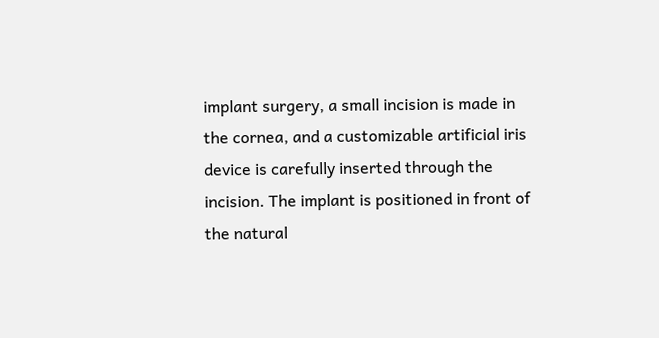implant surgery, a small incision is made in the cornea, and a customizable artificial iris device is carefully inserted through the incision. The implant is positioned in front of the natural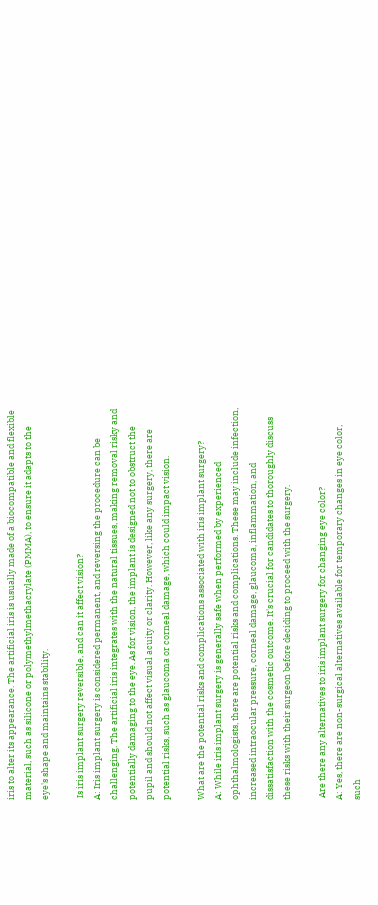iris to alter its appearance. The artificial iris is usually made of a biocompatible and flexible material, such as silicone or polymethylmethacrylate (PMMA), to ensure it adapts to the eye's shape and maintains stability.

 Is iris implant surgery reversible, and can it affect vision?
A: Iris implant surgery is considered permanent, and reversing the procedure can be challenging. The artificial iris integrates with the natural tissues, making removal risky and potentially damaging to the eye. As for vision, the implant is designed not to obstruct the pupil and should not affect visual acuity or clarity. However, like any surgery, there are potential risks, such as glaucoma or corneal damage, which could impact vision.

What are the potential risks and complications associated with iris implant surgery?
A: While iris implant surgery is generally safe when performed by experienced ophthalmologists, there are potential risks and complications. These may include infection, increased intraocular pressure, corneal damage, glaucoma, inflammation, and dissatisfaction with the cosmetic outcome. It's crucial for candidates to thoroughly discuss these risks with their surgeon before deciding to proceed with the surgery.

 Are there any alternatives to iris implant surgery for changing eye color?
A: Yes, there are non-surgical alternatives available for temporary changes in eye color, such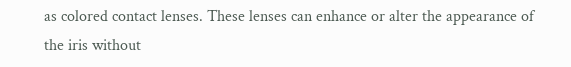as colored contact lenses. These lenses can enhance or alter the appearance of the iris without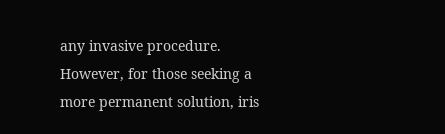any invasive procedure. However, for those seeking a more permanent solution, iris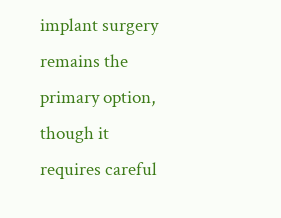implant surgery remains the primary option, though it requires careful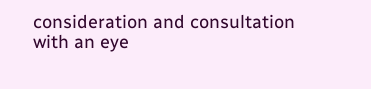consideration and consultation with an eye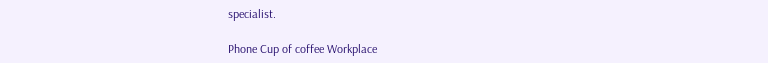specialist.

Phone Cup of coffee Workplace